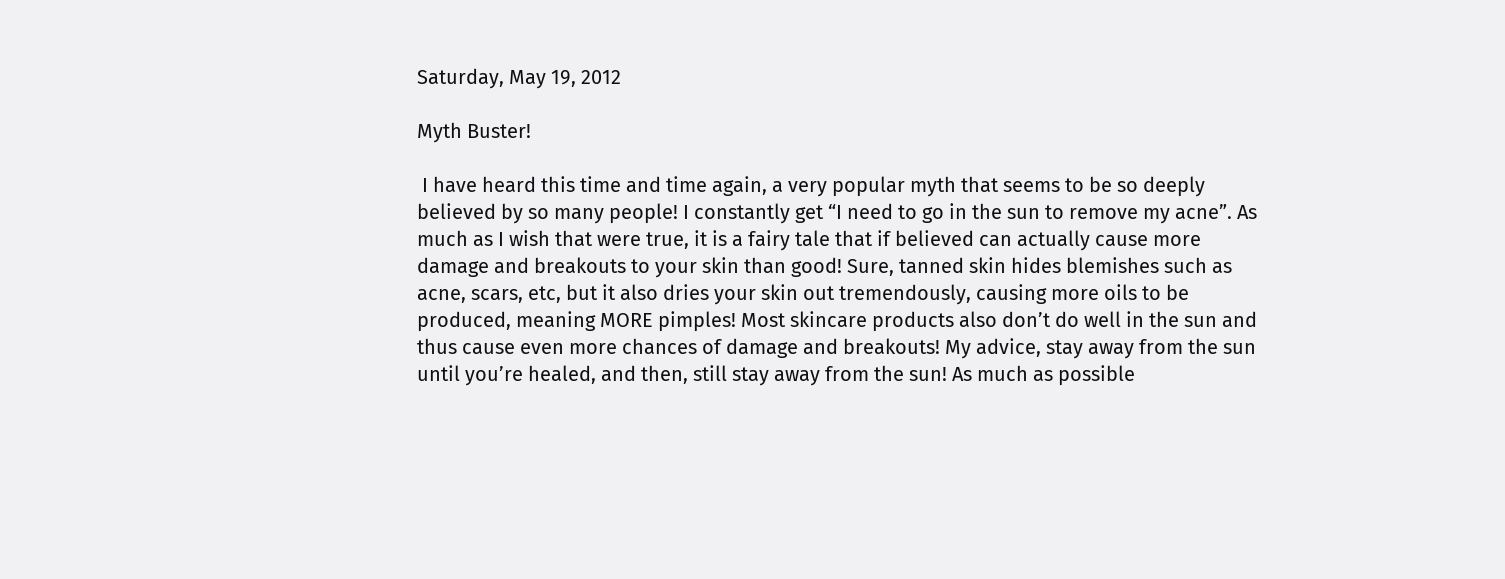Saturday, May 19, 2012

Myth Buster!

 I have heard this time and time again, a very popular myth that seems to be so deeply believed by so many people! I constantly get “I need to go in the sun to remove my acne”. As much as I wish that were true, it is a fairy tale that if believed can actually cause more damage and breakouts to your skin than good! Sure, tanned skin hides blemishes such as acne, scars, etc, but it also dries your skin out tremendously, causing more oils to be produced, meaning MORE pimples! Most skincare products also don’t do well in the sun and thus cause even more chances of damage and breakouts! My advice, stay away from the sun until you’re healed, and then, still stay away from the sun! As much as possible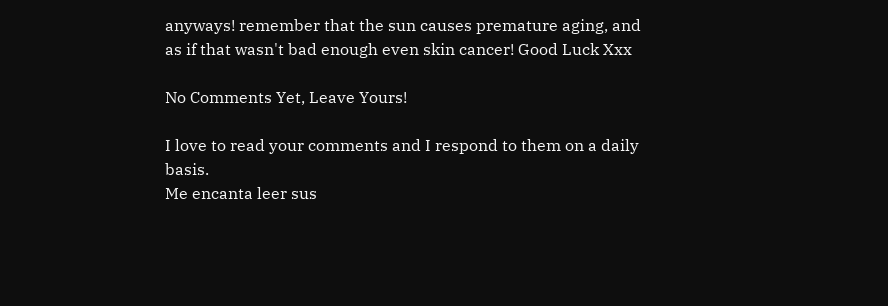anyways! remember that the sun causes premature aging, and as if that wasn't bad enough even skin cancer! Good Luck Xxx

No Comments Yet, Leave Yours!

I love to read your comments and I respond to them on a daily basis.
Me encanta leer sus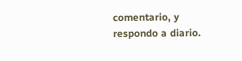comentario, y respondo a diario.